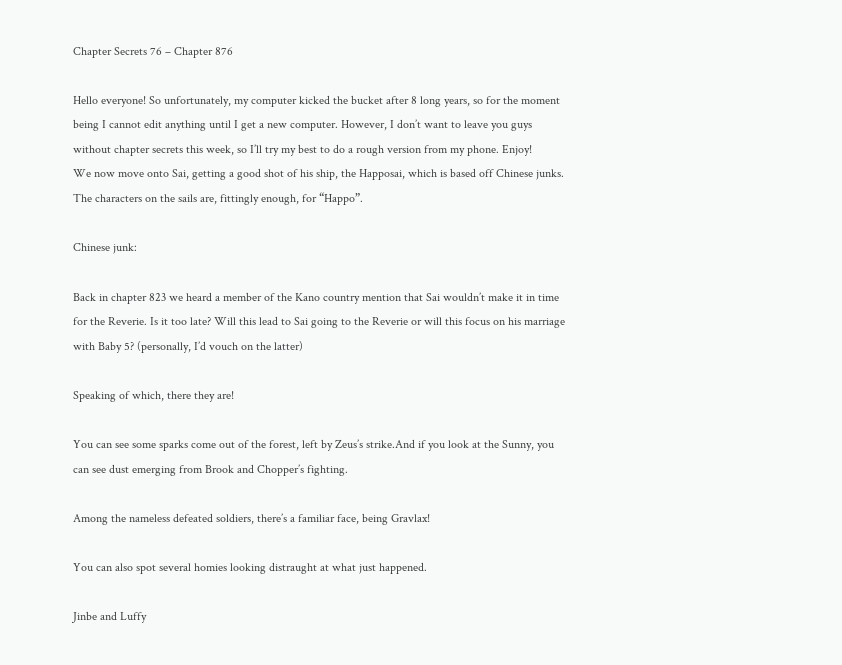Chapter Secrets 76 – Chapter 876

Hello everyone! So unfortunately, my computer kicked the bucket after 8 long years, so for the moment being I cannot edit anything until I get a new computer. However, I don’t want to leave you guys without chapter secrets this week, so I’ll try my best to do a rough version from my phone. Enjoy!
We now move onto Sai, getting a good shot of his ship, the Happosai, which is based off Chinese junks. The characters on the sails are, fittingly enough, for “Happo”.

Chinese junk:

Back in chapter 823 we heard a member of the Kano country mention that Sai wouldn’t make it in time for the Reverie. Is it too late? Will this lead to Sai going to the Reverie or will this focus on his marriage with Baby 5? (personally, I’d vouch on the latter)

Speaking of which, there they are!

You can see some sparks come out of the forest, left by Zeus’s strike.And if you look at the Sunny, you can see dust emerging from Brook and Chopper’s fighting.

Among the nameless defeated soldiers, there’s a familiar face, being Gravlax!

You can also spot several homies looking distraught at what just happened.

Jinbe and Luffy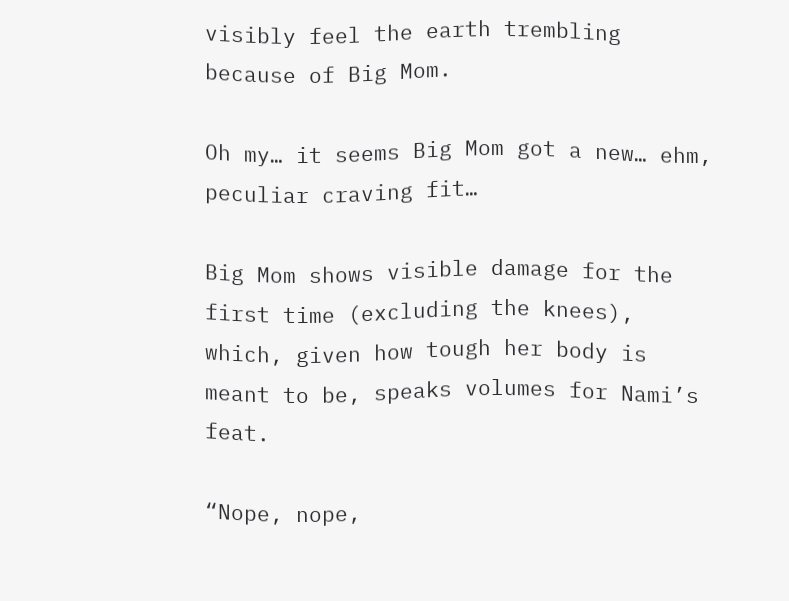visibly feel the earth trembling because of Big Mom.

Oh my… it seems Big Mom got a new… ehm, peculiar craving fit…

Big Mom shows visible damage for the first time (excluding the knees), which, given how tough her body is meant to be, speaks volumes for Nami’s feat.

“Nope, nope,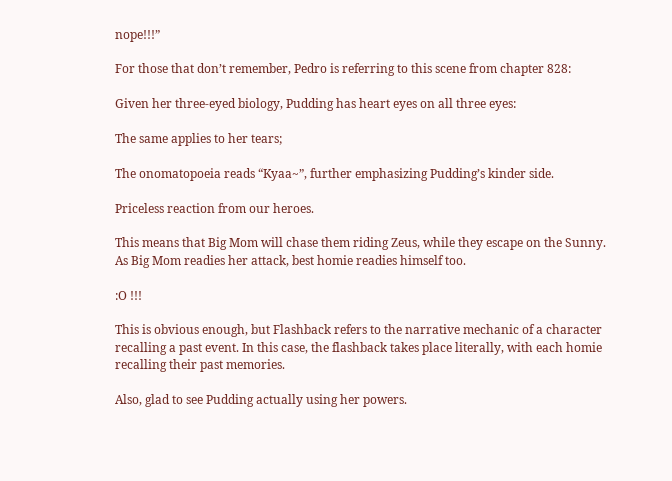nope!!!”

For those that don’t remember, Pedro is referring to this scene from chapter 828:

Given her three-eyed biology, Pudding has heart eyes on all three eyes:

The same applies to her tears;

The onomatopoeia reads “Kyaa~”, further emphasizing Pudding’s kinder side.

Priceless reaction from our heroes.

This means that Big Mom will chase them riding Zeus, while they escape on the Sunny.
As Big Mom readies her attack, best homie readies himself too.

:O !!!

This is obvious enough, but Flashback refers to the narrative mechanic of a character recalling a past event. In this case, the flashback takes place literally, with each homie recalling their past memories.

Also, glad to see Pudding actually using her powers.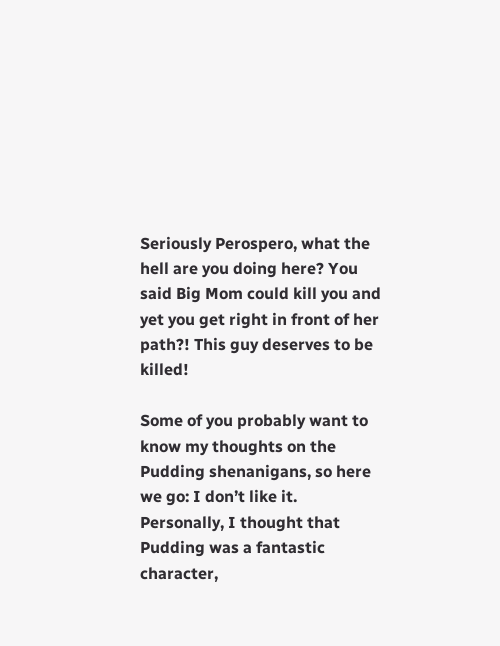Seriously Perospero, what the hell are you doing here? You said Big Mom could kill you and yet you get right in front of her path?! This guy deserves to be killed!

Some of you probably want to know my thoughts on the Pudding shenanigans, so here we go: I don’t like it. Personally, I thought that Pudding was a fantastic character,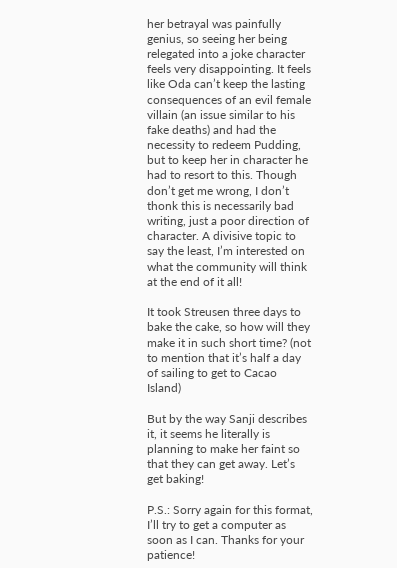her betrayal was painfully genius, so seeing her being relegated into a joke character feels very disappointing. It feels like Oda can’t keep the lasting consequences of an evil female villain (an issue similar to his fake deaths) and had the necessity to redeem Pudding, but to keep her in character he had to resort to this. Though don’t get me wrong, I don’t thonk this is necessarily bad writing, just a poor direction of character. A divisive topic to say the least, I’m interested on what the community will think at the end of it all!

It took Streusen three days to bake the cake, so how will they make it in such short time? (not to mention that it’s half a day of sailing to get to Cacao Island)

But by the way Sanji describes it, it seems he literally is planning to make her faint so that they can get away. Let’s get baking!

P.S.: Sorry again for this format, I’ll try to get a computer as soon as I can. Thanks for your patience!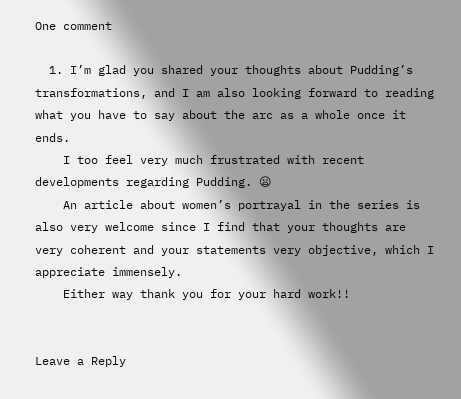One comment

  1. I’m glad you shared your thoughts about Pudding’s transformations, and I am also looking forward to reading what you have to say about the arc as a whole once it ends.
    I too feel very much frustrated with recent developments regarding Pudding. 😦
    An article about women’s portrayal in the series is also very welcome since I find that your thoughts are very coherent and your statements very objective, which I appreciate immensely.
    Either way thank you for your hard work!!


Leave a Reply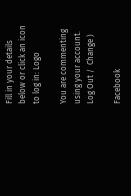Fill in your details below or click an icon to log in: Logo

You are commenting using your account. Log Out /  Change )

Facebook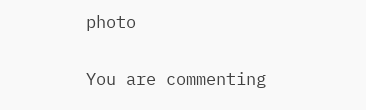photo

You are commenting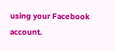using your Facebook account.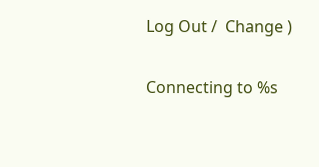Log Out /  Change )

Connecting to %s